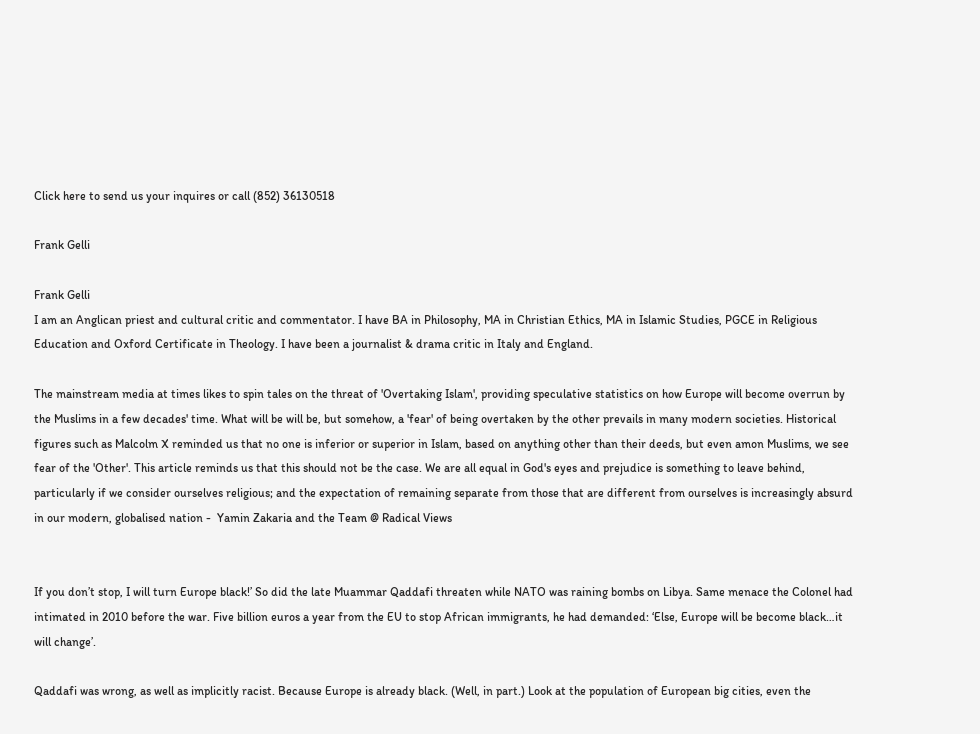Click here to send us your inquires or call (852) 36130518

Frank Gelli

Frank Gelli
I am an Anglican priest and cultural critic and commentator. I have BA in Philosophy, MA in Christian Ethics, MA in Islamic Studies, PGCE in Religious Education and Oxford Certificate in Theology. I have been a journalist & drama critic in Italy and England.

The mainstream media at times likes to spin tales on the threat of 'Overtaking Islam', providing speculative statistics on how Europe will become overrun by the Muslims in a few decades' time. What will be will be, but somehow, a 'fear' of being overtaken by the other prevails in many modern societies. Historical figures such as Malcolm X reminded us that no one is inferior or superior in Islam, based on anything other than their deeds, but even amon Muslims, we see fear of the 'Other'. This article reminds us that this should not be the case. We are all equal in God's eyes and prejudice is something to leave behind, particularly if we consider ourselves religious; and the expectation of remaining separate from those that are different from ourselves is increasingly absurd in our modern, globalised nation -  Yamin Zakaria and the Team @ Radical Views


If you don’t stop, I will turn Europe black!’ So did the late Muammar Qaddafi threaten while NATO was raining bombs on Libya. Same menace the Colonel had intimated in 2010 before the war. Five billion euros a year from the EU to stop African immigrants, he had demanded: ‘Else, Europe will be become black…it will change’.

Qaddafi was wrong, as well as implicitly racist. Because Europe is already black. (Well, in part.) Look at the population of European big cities, even the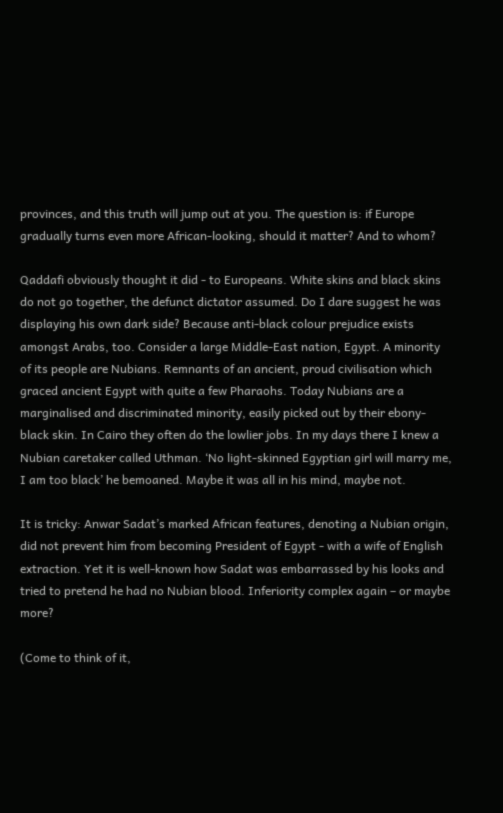provinces, and this truth will jump out at you. The question is: if Europe gradually turns even more African-looking, should it matter? And to whom?

Qaddafi obviously thought it did - to Europeans. White skins and black skins do not go together, the defunct dictator assumed. Do I dare suggest he was displaying his own dark side? Because anti-black colour prejudice exists amongst Arabs, too. Consider a large Middle-East nation, Egypt. A minority of its people are Nubians. Remnants of an ancient, proud civilisation which graced ancient Egypt with quite a few Pharaohs. Today Nubians are a marginalised and discriminated minority, easily picked out by their ebony-black skin. In Cairo they often do the lowlier jobs. In my days there I knew a Nubian caretaker called Uthman. ‘No light-skinned Egyptian girl will marry me, I am too black’ he bemoaned. Maybe it was all in his mind, maybe not.

It is tricky: Anwar Sadat’s marked African features, denoting a Nubian origin, did not prevent him from becoming President of Egypt - with a wife of English extraction. Yet it is well-known how Sadat was embarrassed by his looks and tried to pretend he had no Nubian blood. Inferiority complex again – or maybe more?

(Come to think of it,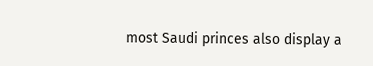most Saudi princes also display a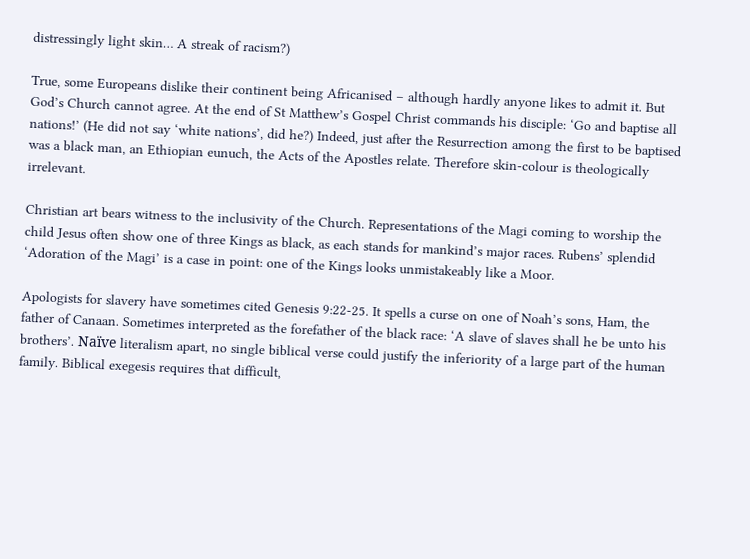distressingly light skin… A streak of racism?)

True, some Europeans dislike their continent being Africanised – although hardly anyone likes to admit it. But God’s Church cannot agree. At the end of St Matthew’s Gospel Christ commands his disciple: ‘Go and baptise all nations!’ (He did not say ‘white nations’, did he?) Indeed, just after the Resurrection among the first to be baptised was a black man, an Ethiopian eunuch, the Acts of the Apostles relate. Therefore skin-colour is theologically irrelevant.

Christian art bears witness to the inclusivity of the Church. Representations of the Magi coming to worship the child Jesus often show one of three Kings as black, as each stands for mankind’s major races. Rubens’ splendid ‘Adoration of the Magi’ is a case in point: one of the Kings looks unmistakeably like a Moor.

Apologists for slavery have sometimes cited Genesis 9:22-25. It spells a curse on one of Noah’s sons, Ham, the father of Canaan. Sometimes interpreted as the forefather of the black race: ‘A slave of slaves shall he be unto his brothers’. Naïve literalism apart, no single biblical verse could justify the inferiority of a large part of the human family. Biblical exegesis requires that difficult,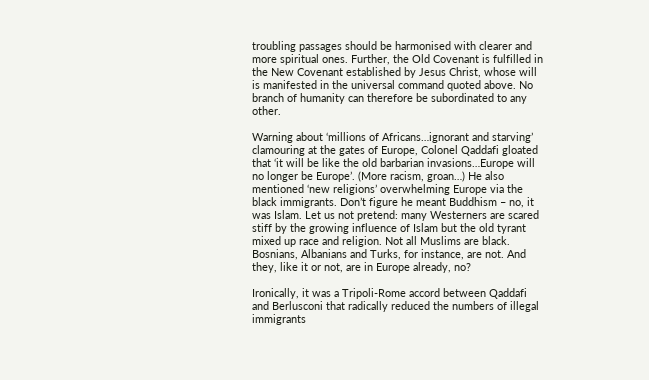troubling passages should be harmonised with clearer and more spiritual ones. Further, the Old Covenant is fulfilled in the New Covenant established by Jesus Christ, whose will is manifested in the universal command quoted above. No branch of humanity can therefore be subordinated to any other.

Warning about ‘millions of Africans…ignorant and starving’ clamouring at the gates of Europe, Colonel Qaddafi gloated that ‘it will be like the old barbarian invasions…Europe will no longer be Europe’. (More racism, groan…) He also mentioned ‘new religions’ overwhelming Europe via the black immigrants. Don’t figure he meant Buddhism – no, it was Islam. Let us not pretend: many Westerners are scared stiff by the growing influence of Islam but the old tyrant mixed up race and religion. Not all Muslims are black. Bosnians, Albanians and Turks, for instance, are not. And they, like it or not, are in Europe already, no?

Ironically, it was a Tripoli-Rome accord between Qaddafi and Berlusconi that radically reduced the numbers of illegal immigrants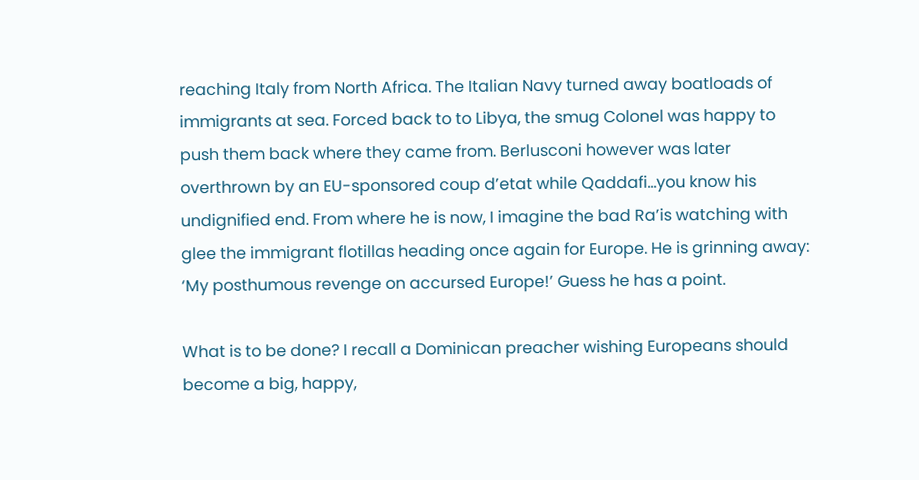reaching Italy from North Africa. The Italian Navy turned away boatloads of immigrants at sea. Forced back to to Libya, the smug Colonel was happy to push them back where they came from. Berlusconi however was later overthrown by an EU-sponsored coup d’etat while Qaddafi…you know his undignified end. From where he is now, I imagine the bad Ra’is watching with glee the immigrant flotillas heading once again for Europe. He is grinning away: ‘My posthumous revenge on accursed Europe!’ Guess he has a point.

What is to be done? I recall a Dominican preacher wishing Europeans should become a big, happy,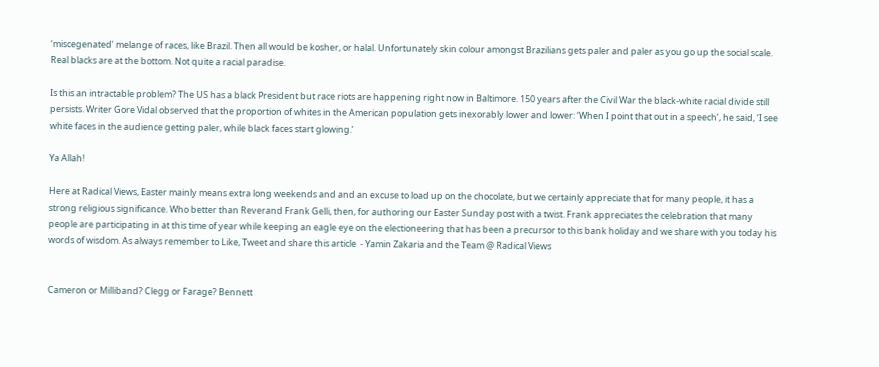‘miscegenated’ melange of races, like Brazil. Then all would be kosher, or halal. Unfortunately skin colour amongst Brazilians gets paler and paler as you go up the social scale. Real blacks are at the bottom. Not quite a racial paradise.

Is this an intractable problem? The US has a black President but race riots are happening right now in Baltimore. 150 years after the Civil War the black-white racial divide still persists. Writer Gore Vidal observed that the proportion of whites in the American population gets inexorably lower and lower: ‘When I point that out in a speech’, he said, ‘I see white faces in the audience getting paler, while black faces start glowing.’

Ya Allah!

Here at Radical Views, Easter mainly means extra long weekends and and an excuse to load up on the chocolate, but we certainly appreciate that for many people, it has a strong religious significance. Who better than Reverand Frank Gelli, then, for authoring our Easter Sunday post with a twist. Frank appreciates the celebration that many people are participating in at this time of year while keeping an eagle eye on the electioneering that has been a precursor to this bank holiday and we share with you today his words of wisdom. As always remember to Like, Tweet and share this article  - Yamin Zakaria and the Team @ Radical Views


Cameron or Milliband? Clegg or Farage? Bennett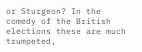or Sturgeon? In the comedy of the British elections these are much trumpeted,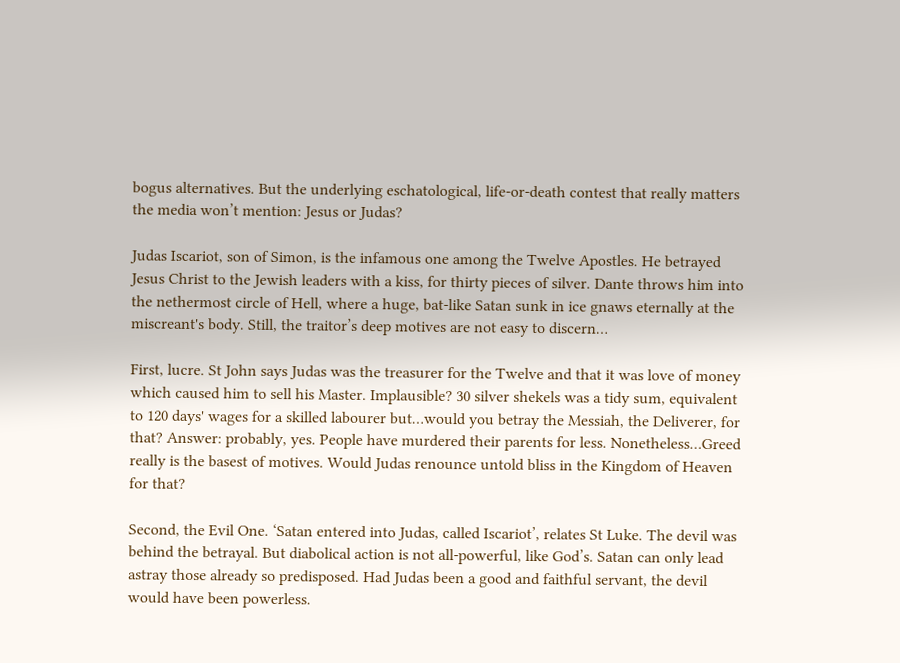bogus alternatives. But the underlying eschatological, life-or-death contest that really matters the media won’t mention: Jesus or Judas?

Judas Iscariot, son of Simon, is the infamous one among the Twelve Apostles. He betrayed Jesus Christ to the Jewish leaders with a kiss, for thirty pieces of silver. Dante throws him into the nethermost circle of Hell, where a huge, bat-like Satan sunk in ice gnaws eternally at the miscreant's body. Still, the traitor’s deep motives are not easy to discern…

First, lucre. St John says Judas was the treasurer for the Twelve and that it was love of money which caused him to sell his Master. Implausible? 30 silver shekels was a tidy sum, equivalent to 120 days' wages for a skilled labourer but…would you betray the Messiah, the Deliverer, for that? Answer: probably, yes. People have murdered their parents for less. Nonetheless…Greed really is the basest of motives. Would Judas renounce untold bliss in the Kingdom of Heaven for that?

Second, the Evil One. ‘Satan entered into Judas, called Iscariot’, relates St Luke. The devil was behind the betrayal. But diabolical action is not all-powerful, like God’s. Satan can only lead astray those already so predisposed. Had Judas been a good and faithful servant, the devil would have been powerless.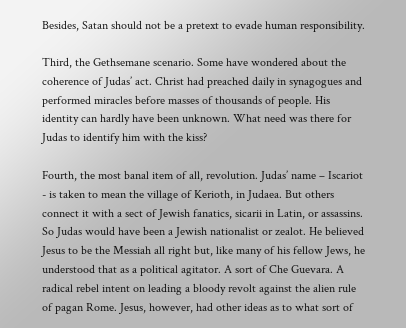Besides, Satan should not be a pretext to evade human responsibility.

Third, the Gethsemane scenario. Some have wondered about the coherence of Judas’ act. Christ had preached daily in synagogues and performed miracles before masses of thousands of people. His identity can hardly have been unknown. What need was there for Judas to identify him with the kiss?

Fourth, the most banal item of all, revolution. Judas’ name – Iscariot - is taken to mean the village of Kerioth, in Judaea. But others connect it with a sect of Jewish fanatics, sicarii in Latin, or assassins. So Judas would have been a Jewish nationalist or zealot. He believed Jesus to be the Messiah all right but, like many of his fellow Jews, he understood that as a political agitator. A sort of Che Guevara. A radical rebel intent on leading a bloody revolt against the alien rule of pagan Rome. Jesus, however, had other ideas as to what sort of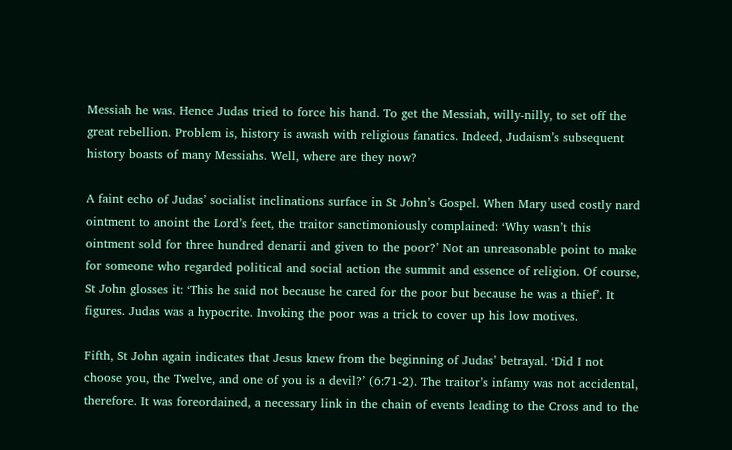Messiah he was. Hence Judas tried to force his hand. To get the Messiah, willy-nilly, to set off the great rebellion. Problem is, history is awash with religious fanatics. Indeed, Judaism’s subsequent history boasts of many Messiahs. Well, where are they now?

A faint echo of Judas’ socialist inclinations surface in St John’s Gospel. When Mary used costly nard ointment to anoint the Lord’s feet, the traitor sanctimoniously complained: ‘Why wasn’t this ointment sold for three hundred denarii and given to the poor?’ Not an unreasonable point to make for someone who regarded political and social action the summit and essence of religion. Of course, St John glosses it: ‘This he said not because he cared for the poor but because he was a thief’. It figures. Judas was a hypocrite. Invoking the poor was a trick to cover up his low motives.

Fifth, St John again indicates that Jesus knew from the beginning of Judas’ betrayal. ‘Did I not choose you, the Twelve, and one of you is a devil?’ (6:71-2). The traitor’s infamy was not accidental, therefore. It was foreordained, a necessary link in the chain of events leading to the Cross and to the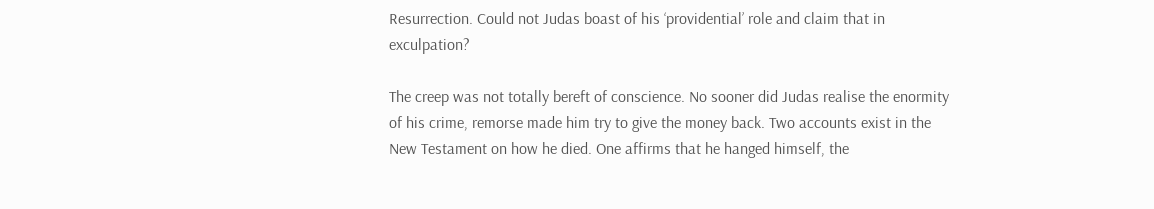Resurrection. Could not Judas boast of his ‘providential’ role and claim that in exculpation?

The creep was not totally bereft of conscience. No sooner did Judas realise the enormity of his crime, remorse made him try to give the money back. Two accounts exist in the New Testament on how he died. One affirms that he hanged himself, the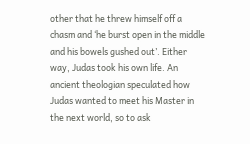other that he threw himself off a chasm and ‘he burst open in the middle and his bowels gushed out’. Either way, Judas took his own life. An ancient theologian speculated how Judas wanted to meet his Master in the next world, so to ask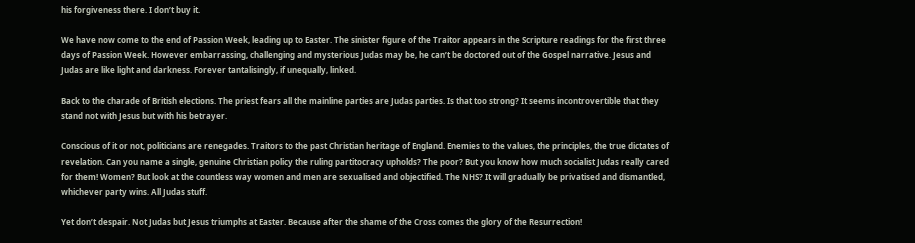his forgiveness there. I don’t buy it.

We have now come to the end of Passion Week, leading up to Easter. The sinister figure of the Traitor appears in the Scripture readings for the first three days of Passion Week. However embarrassing, challenging and mysterious Judas may be, he can’t be doctored out of the Gospel narrative. Jesus and Judas are like light and darkness. Forever tantalisingly, if unequally, linked.

Back to the charade of British elections. The priest fears all the mainline parties are Judas parties. Is that too strong? It seems incontrovertible that they stand not with Jesus but with his betrayer.

Conscious of it or not, politicians are renegades. Traitors to the past Christian heritage of England. Enemies to the values, the principles, the true dictates of revelation. Can you name a single, genuine Christian policy the ruling partitocracy upholds? The poor? But you know how much socialist Judas really cared for them! Women? But look at the countless way women and men are sexualised and objectified. The NHS? It will gradually be privatised and dismantled, whichever party wins. All Judas stuff.

Yet don’t despair. Not Judas but Jesus triumphs at Easter. Because after the shame of the Cross comes the glory of the Resurrection!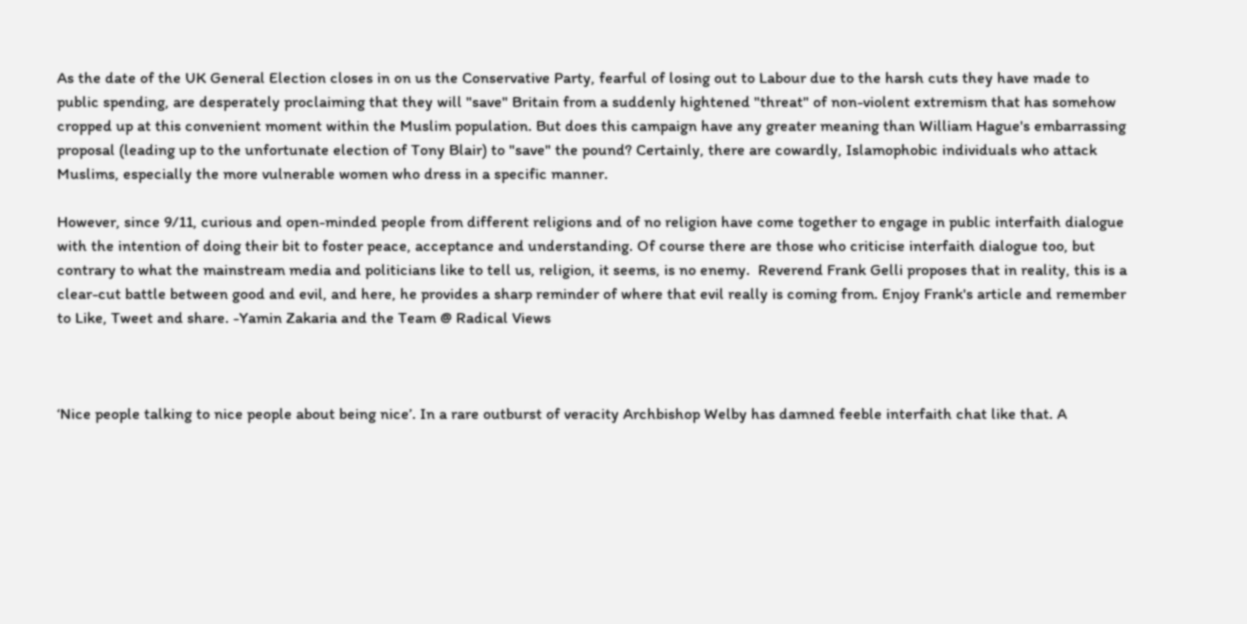As the date of the UK General Election closes in on us the Conservative Party, fearful of losing out to Labour due to the harsh cuts they have made to public spending, are desperately proclaiming that they will "save" Britain from a suddenly hightened "threat" of non-violent extremism that has somehow cropped up at this convenient moment within the Muslim population. But does this campaign have any greater meaning than William Hague's embarrassing proposal (leading up to the unfortunate election of Tony Blair) to "save" the pound? Certainly, there are cowardly, Islamophobic individuals who attack Muslims, especially the more vulnerable women who dress in a specific manner.

However, since 9/11, curious and open-minded people from different religions and of no religion have come together to engage in public interfaith dialogue with the intention of doing their bit to foster peace, acceptance and understanding. Of course there are those who criticise interfaith dialogue too, but contrary to what the mainstream media and politicians like to tell us, religion, it seems, is no enemy.  Reverend Frank Gelli proposes that in reality, this is a clear-cut battle between good and evil, and here, he provides a sharp reminder of where that evil really is coming from. Enjoy Frank's article and remember to Like, Tweet and share. -Yamin Zakaria and the Team @ Radical Views



‘Nice people talking to nice people about being nice’. In a rare outburst of veracity Archbishop Welby has damned feeble interfaith chat like that. A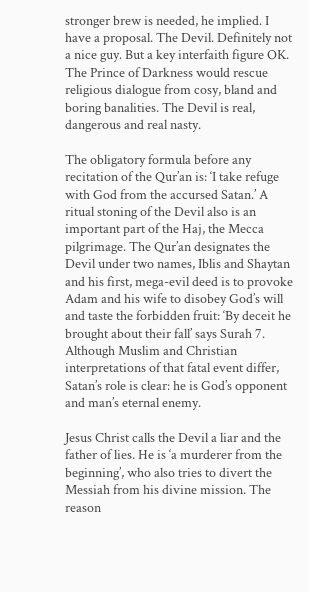stronger brew is needed, he implied. I have a proposal. The Devil. Definitely not a nice guy. But a key interfaith figure OK. The Prince of Darkness would rescue religious dialogue from cosy, bland and boring banalities. The Devil is real, dangerous and real nasty.

The obligatory formula before any recitation of the Qur’an is: ‘I take refuge with God from the accursed Satan.’ A ritual stoning of the Devil also is an important part of the Haj, the Mecca pilgrimage. The Qur’an designates the Devil under two names, Iblis and Shaytan and his first, mega-evil deed is to provoke Adam and his wife to disobey God’s will and taste the forbidden fruit: ‘By deceit he brought about their fall’ says Surah 7. Although Muslim and Christian interpretations of that fatal event differ, Satan’s role is clear: he is God’s opponent and man’s eternal enemy.

Jesus Christ calls the Devil a liar and the father of lies. He is ‘a murderer from the beginning’, who also tries to divert the Messiah from his divine mission. The reason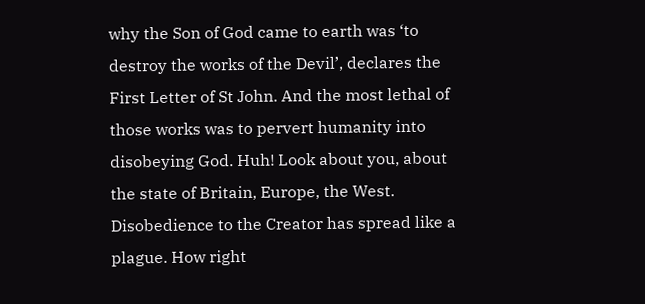why the Son of God came to earth was ‘to destroy the works of the Devil’, declares the First Letter of St John. And the most lethal of those works was to pervert humanity into disobeying God. Huh! Look about you, about the state of Britain, Europe, the West. Disobedience to the Creator has spread like a plague. How right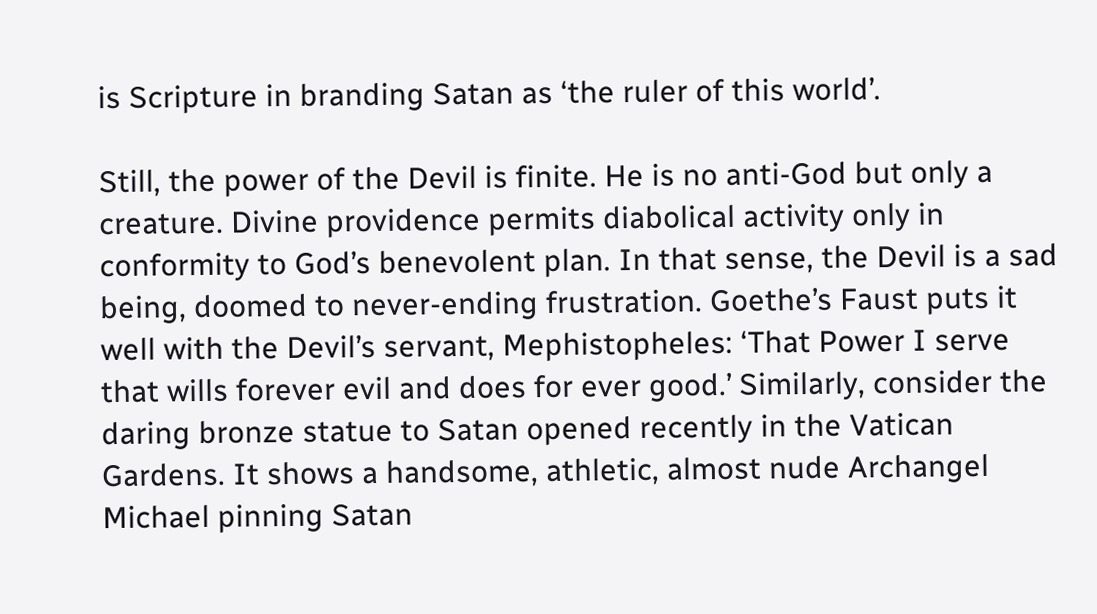is Scripture in branding Satan as ‘the ruler of this world’.

Still, the power of the Devil is finite. He is no anti-God but only a creature. Divine providence permits diabolical activity only in conformity to God’s benevolent plan. In that sense, the Devil is a sad being, doomed to never-ending frustration. Goethe’s Faust puts it well with the Devil’s servant, Mephistopheles: ‘That Power I serve that wills forever evil and does for ever good.’ Similarly, consider the daring bronze statue to Satan opened recently in the Vatican Gardens. It shows a handsome, athletic, almost nude Archangel Michael pinning Satan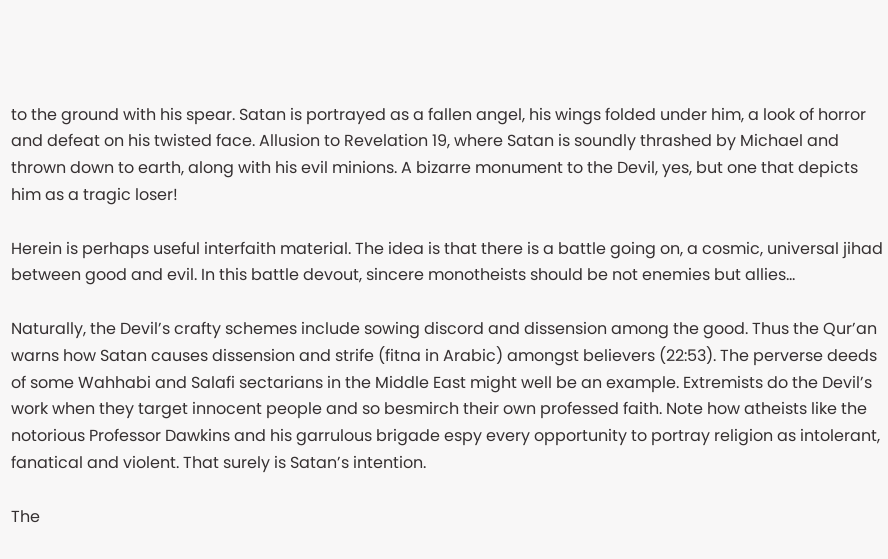to the ground with his spear. Satan is portrayed as a fallen angel, his wings folded under him, a look of horror and defeat on his twisted face. Allusion to Revelation 19, where Satan is soundly thrashed by Michael and thrown down to earth, along with his evil minions. A bizarre monument to the Devil, yes, but one that depicts him as a tragic loser!

Herein is perhaps useful interfaith material. The idea is that there is a battle going on, a cosmic, universal jihad between good and evil. In this battle devout, sincere monotheists should be not enemies but allies…

Naturally, the Devil’s crafty schemes include sowing discord and dissension among the good. Thus the Qur’an warns how Satan causes dissension and strife (fitna in Arabic) amongst believers (22:53). The perverse deeds of some Wahhabi and Salafi sectarians in the Middle East might well be an example. Extremists do the Devil’s work when they target innocent people and so besmirch their own professed faith. Note how atheists like the notorious Professor Dawkins and his garrulous brigade espy every opportunity to portray religion as intolerant, fanatical and violent. That surely is Satan’s intention.

The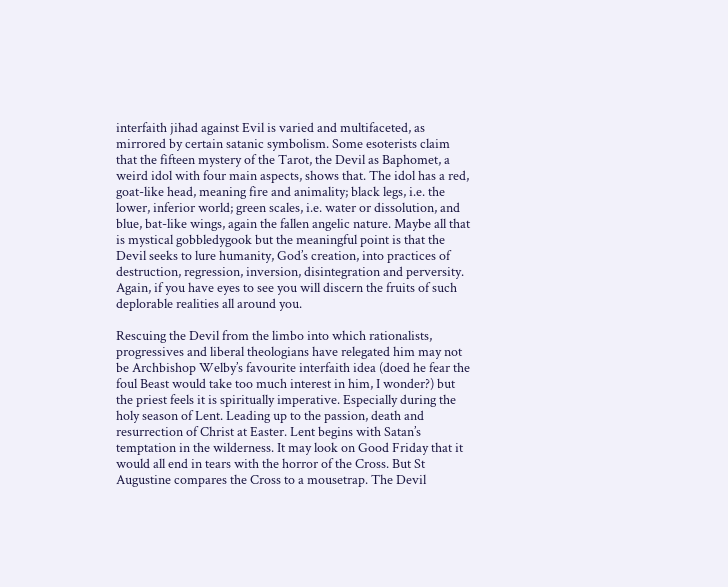interfaith jihad against Evil is varied and multifaceted, as mirrored by certain satanic symbolism. Some esoterists claim that the fifteen mystery of the Tarot, the Devil as Baphomet, a weird idol with four main aspects, shows that. The idol has a red, goat-like head, meaning fire and animality; black legs, i.e. the lower, inferior world; green scales, i.e. water or dissolution, and blue, bat-like wings, again the fallen angelic nature. Maybe all that is mystical gobbledygook but the meaningful point is that the Devil seeks to lure humanity, God’s creation, into practices of destruction, regression, inversion, disintegration and perversity. Again, if you have eyes to see you will discern the fruits of such deplorable realities all around you.

Rescuing the Devil from the limbo into which rationalists, progressives and liberal theologians have relegated him may not be Archbishop Welby’s favourite interfaith idea (doed he fear the foul Beast would take too much interest in him, I wonder?) but the priest feels it is spiritually imperative. Especially during the holy season of Lent. Leading up to the passion, death and resurrection of Christ at Easter. Lent begins with Satan’s temptation in the wilderness. It may look on Good Friday that it would all end in tears with the horror of the Cross. But St Augustine compares the Cross to a mousetrap. The Devil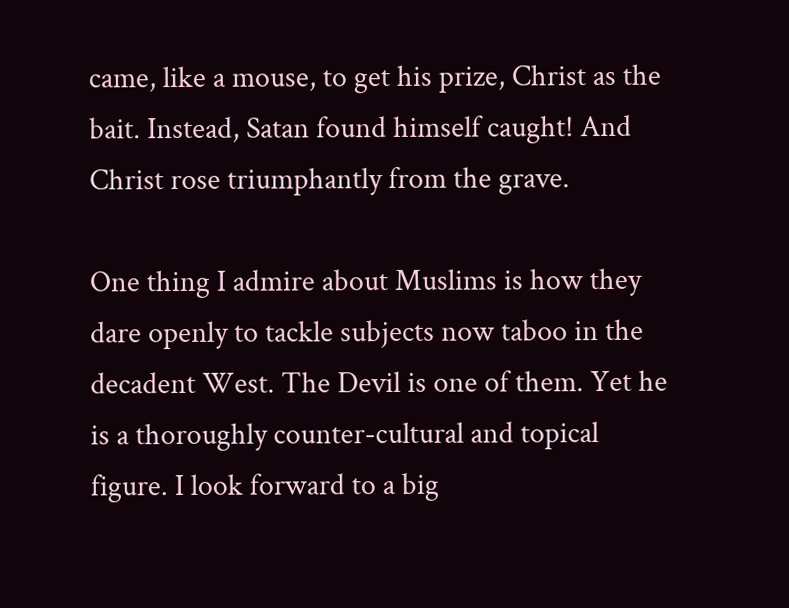came, like a mouse, to get his prize, Christ as the bait. Instead, Satan found himself caught! And Christ rose triumphantly from the grave.

One thing I admire about Muslims is how they dare openly to tackle subjects now taboo in the decadent West. The Devil is one of them. Yet he is a thoroughly counter-cultural and topical figure. I look forward to a big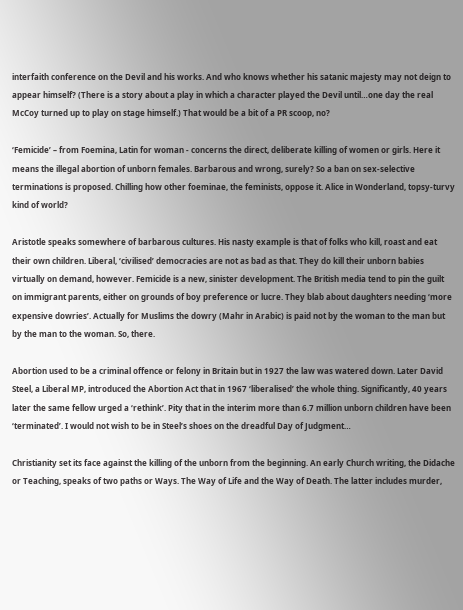interfaith conference on the Devil and his works. And who knows whether his satanic majesty may not deign to appear himself? (There is a story about a play in which a character played the Devil until…one day the real McCoy turned up to play on stage himself.) That would be a bit of a PR scoop, no?

‘Femicide’ – from Foemina, Latin for woman - concerns the direct, deliberate killing of women or girls. Here it means the illegal abortion of unborn females. Barbarous and wrong, surely? So a ban on sex-selective terminations is proposed. Chilling how other foeminae, the feminists, oppose it. Alice in Wonderland, topsy-turvy kind of world?

Aristotle speaks somewhere of barbarous cultures. His nasty example is that of folks who kill, roast and eat their own children. Liberal, ‘civilised’ democracies are not as bad as that. They do kill their unborn babies virtually on demand, however. Femicide is a new, sinister development. The British media tend to pin the guilt on immigrant parents, either on grounds of boy preference or lucre. They blab about daughters needing ‘more expensive dowries’. Actually for Muslims the dowry (Mahr in Arabic) is paid not by the woman to the man but by the man to the woman. So, there.

Abortion used to be a criminal offence or felony in Britain but in 1927 the law was watered down. Later David Steel, a Liberal MP, introduced the Abortion Act that in 1967 ‘liberalised’ the whole thing. Significantly, 40 years later the same fellow urged a ‘rethink’. Pity that in the interim more than 6.7 million unborn children have been ‘terminated’. I would not wish to be in Steel’s shoes on the dreadful Day of Judgment…

Christianity set its face against the killing of the unborn from the beginning. An early Church writing, the Didache or Teaching, speaks of two paths or Ways. The Way of Life and the Way of Death. The latter includes murder,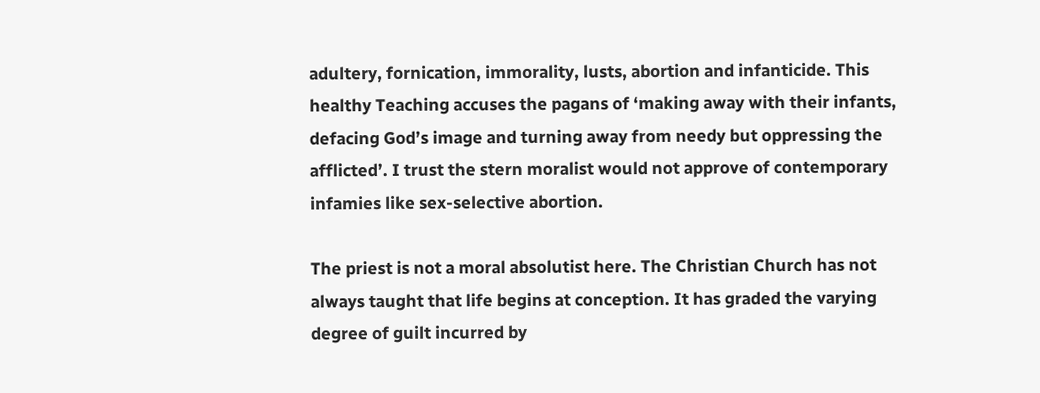adultery, fornication, immorality, lusts, abortion and infanticide. This healthy Teaching accuses the pagans of ‘making away with their infants, defacing God’s image and turning away from needy but oppressing the afflicted’. I trust the stern moralist would not approve of contemporary infamies like sex-selective abortion.

The priest is not a moral absolutist here. The Christian Church has not always taught that life begins at conception. It has graded the varying degree of guilt incurred by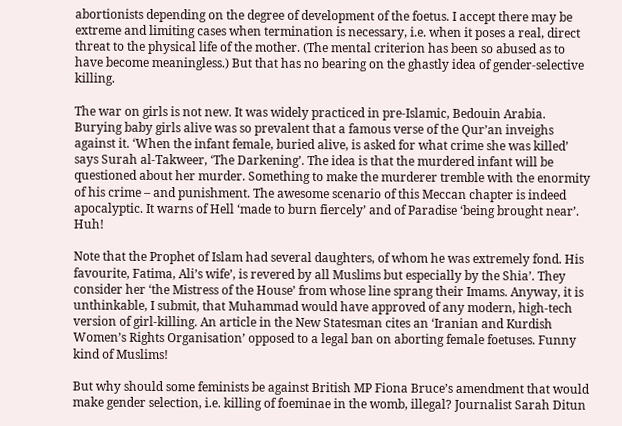abortionists depending on the degree of development of the foetus. I accept there may be extreme and limiting cases when termination is necessary, i.e. when it poses a real, direct threat to the physical life of the mother. (The mental criterion has been so abused as to have become meaningless.) But that has no bearing on the ghastly idea of gender-selective killing.

The war on girls is not new. It was widely practiced in pre-Islamic, Bedouin Arabia. Burying baby girls alive was so prevalent that a famous verse of the Qur’an inveighs against it. ‘When the infant female, buried alive, is asked for what crime she was killed’ says Surah al-Takweer, ‘The Darkening’. The idea is that the murdered infant will be questioned about her murder. Something to make the murderer tremble with the enormity of his crime – and punishment. The awesome scenario of this Meccan chapter is indeed apocalyptic. It warns of Hell ‘made to burn fiercely’ and of Paradise ‘being brought near’. Huh!

Note that the Prophet of Islam had several daughters, of whom he was extremely fond. His favourite, Fatima, Ali’s wife’, is revered by all Muslims but especially by the Shia’. They consider her ‘the Mistress of the House’ from whose line sprang their Imams. Anyway, it is unthinkable, I submit, that Muhammad would have approved of any modern, high-tech version of girl-killing. An article in the New Statesman cites an ‘Iranian and Kurdish Women’s Rights Organisation’ opposed to a legal ban on aborting female foetuses. Funny kind of Muslims!

But why should some feminists be against British MP Fiona Bruce’s amendment that would make gender selection, i.e. killing of foeminae in the womb, illegal? Journalist Sarah Ditun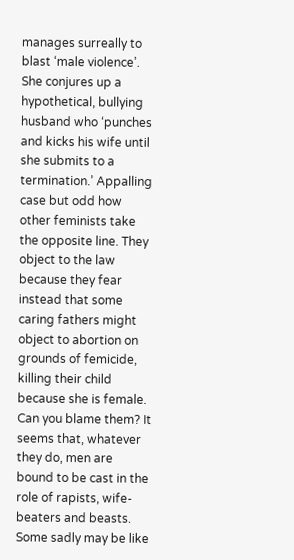manages surreally to blast ‘male violence’. She conjures up a hypothetical, bullying husband who ‘punches and kicks his wife until she submits to a termination.’ Appalling case but odd how other feminists take the opposite line. They object to the law because they fear instead that some caring fathers might object to abortion on grounds of femicide, killing their child because she is female. Can you blame them? It seems that, whatever they do, men are bound to be cast in the role of rapists, wife-beaters and beasts. Some sadly may be like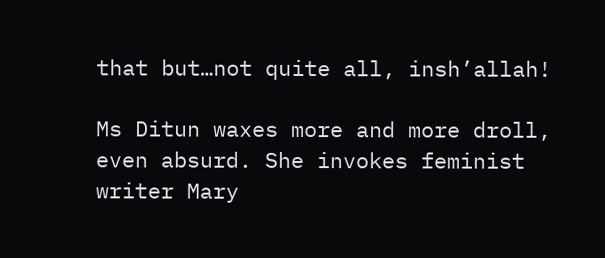that but…not quite all, insh’allah!

Ms Ditun waxes more and more droll, even absurd. She invokes feminist writer Mary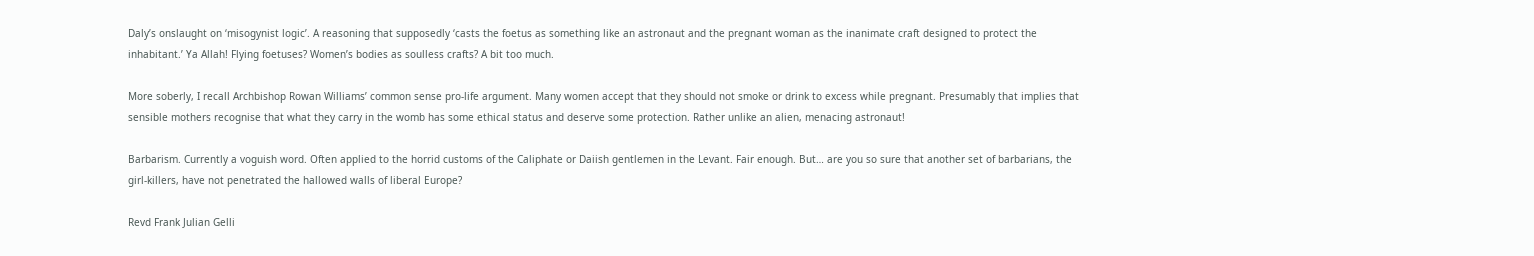Daly’s onslaught on ‘misogynist logic’. A reasoning that supposedly ‘casts the foetus as something like an astronaut and the pregnant woman as the inanimate craft designed to protect the inhabitant.’ Ya Allah! Flying foetuses? Women’s bodies as soulless crafts? A bit too much.

More soberly, I recall Archbishop Rowan Williams’ common sense pro-life argument. Many women accept that they should not smoke or drink to excess while pregnant. Presumably that implies that sensible mothers recognise that what they carry in the womb has some ethical status and deserve some protection. Rather unlike an alien, menacing astronaut!

Barbarism. Currently a voguish word. Often applied to the horrid customs of the Caliphate or Daiish gentlemen in the Levant. Fair enough. But… are you so sure that another set of barbarians, the girl-killers, have not penetrated the hallowed walls of liberal Europe?

Revd Frank Julian Gelli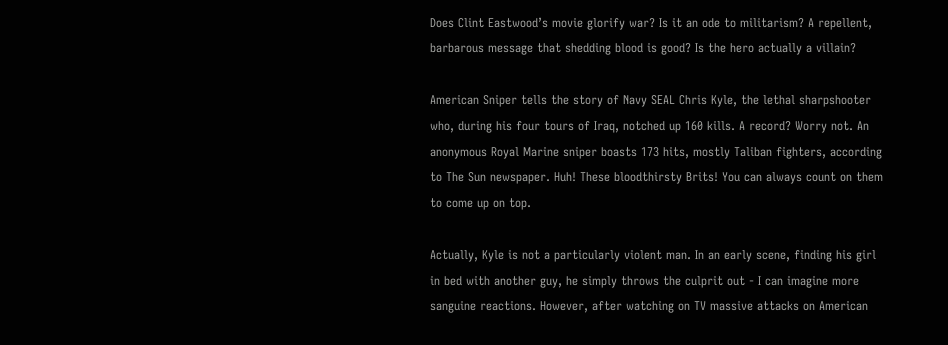Does Clint Eastwood’s movie glorify war? Is it an ode to militarism? A repellent, barbarous message that shedding blood is good? Is the hero actually a villain?

American Sniper tells the story of Navy SEAL Chris Kyle, the lethal sharpshooter who, during his four tours of Iraq, notched up 160 kills. A record? Worry not. An anonymous Royal Marine sniper boasts 173 hits, mostly Taliban fighters, according to The Sun newspaper. Huh! These bloodthirsty Brits! You can always count on them to come up on top.

Actually, Kyle is not a particularly violent man. In an early scene, finding his girl in bed with another guy, he simply throws the culprit out - I can imagine more sanguine reactions. However, after watching on TV massive attacks on American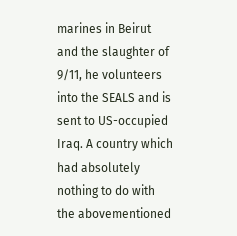marines in Beirut and the slaughter of 9/11, he volunteers into the SEALS and is sent to US-occupied Iraq. A country which had absolutely nothing to do with the abovementioned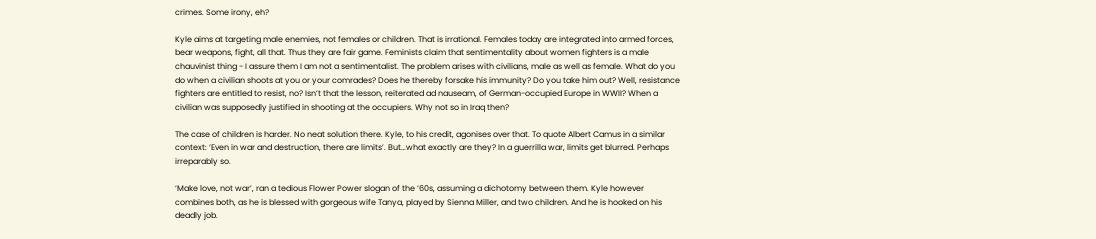crimes. Some irony, eh?

Kyle aims at targeting male enemies, not females or children. That is irrational. Females today are integrated into armed forces, bear weapons, fight, all that. Thus they are fair game. Feminists claim that sentimentality about women fighters is a male chauvinist thing - I assure them I am not a sentimentalist. The problem arises with civilians, male as well as female. What do you do when a civilian shoots at you or your comrades? Does he thereby forsake his immunity? Do you take him out? Well, resistance fighters are entitled to resist, no? Isn’t that the lesson, reiterated ad nauseam, of German-occupied Europe in WWII? When a civilian was supposedly justified in shooting at the occupiers. Why not so in Iraq then?

The case of children is harder. No neat solution there. Kyle, to his credit, agonises over that. To quote Albert Camus in a similar context: ‘Even in war and destruction, there are limits’. But…what exactly are they? In a guerrilla war, limits get blurred. Perhaps irreparably so.

‘Make love, not war’, ran a tedious Flower Power slogan of the ‘60s, assuming a dichotomy between them. Kyle however combines both, as he is blessed with gorgeous wife Tanya, played by Sienna Miller, and two children. And he is hooked on his deadly job.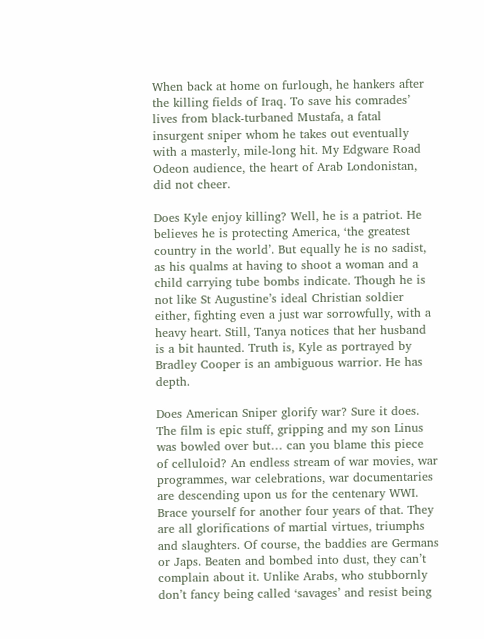When back at home on furlough, he hankers after the killing fields of Iraq. To save his comrades’ lives from black-turbaned Mustafa, a fatal insurgent sniper whom he takes out eventually with a masterly, mile-long hit. My Edgware Road Odeon audience, the heart of Arab Londonistan, did not cheer.

Does Kyle enjoy killing? Well, he is a patriot. He believes he is protecting America, ‘the greatest country in the world’. But equally he is no sadist, as his qualms at having to shoot a woman and a child carrying tube bombs indicate. Though he is not like St Augustine’s ideal Christian soldier either, fighting even a just war sorrowfully, with a heavy heart. Still, Tanya notices that her husband is a bit haunted. Truth is, Kyle as portrayed by Bradley Cooper is an ambiguous warrior. He has depth.

Does American Sniper glorify war? Sure it does. The film is epic stuff, gripping and my son Linus was bowled over but… can you blame this piece of celluloid? An endless stream of war movies, war programmes, war celebrations, war documentaries are descending upon us for the centenary WWI. Brace yourself for another four years of that. They are all glorifications of martial virtues, triumphs and slaughters. Of course, the baddies are Germans or Japs. Beaten and bombed into dust, they can’t complain about it. Unlike Arabs, who stubbornly don’t fancy being called ‘savages’ and resist being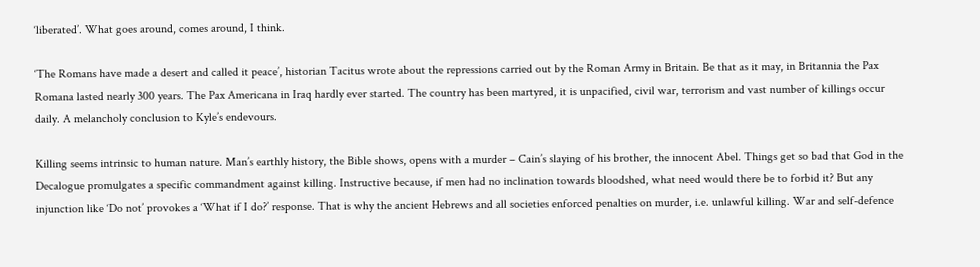‘liberated’. What goes around, comes around, I think.

‘The Romans have made a desert and called it peace’, historian Tacitus wrote about the repressions carried out by the Roman Army in Britain. Be that as it may, in Britannia the Pax Romana lasted nearly 300 years. The Pax Americana in Iraq hardly ever started. The country has been martyred, it is unpacified, civil war, terrorism and vast number of killings occur daily. A melancholy conclusion to Kyle’s endevours.

Killing seems intrinsic to human nature. Man’s earthly history, the Bible shows, opens with a murder – Cain’s slaying of his brother, the innocent Abel. Things get so bad that God in the Decalogue promulgates a specific commandment against killing. Instructive because, if men had no inclination towards bloodshed, what need would there be to forbid it? But any injunction like ‘Do not’ provokes a ‘What if I do?’ response. That is why the ancient Hebrews and all societies enforced penalties on murder, i.e. unlawful killing. War and self-defence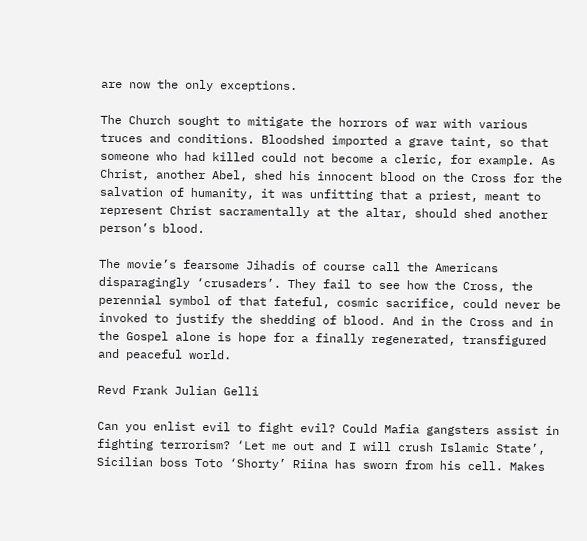are now the only exceptions.

The Church sought to mitigate the horrors of war with various truces and conditions. Bloodshed imported a grave taint, so that someone who had killed could not become a cleric, for example. As Christ, another Abel, shed his innocent blood on the Cross for the salvation of humanity, it was unfitting that a priest, meant to represent Christ sacramentally at the altar, should shed another person’s blood.

The movie’s fearsome Jihadis of course call the Americans disparagingly ‘crusaders’. They fail to see how the Cross, the perennial symbol of that fateful, cosmic sacrifice, could never be invoked to justify the shedding of blood. And in the Cross and in the Gospel alone is hope for a finally regenerated, transfigured and peaceful world.

Revd Frank Julian Gelli

Can you enlist evil to fight evil? Could Mafia gangsters assist in fighting terrorism? ‘Let me out and I will crush Islamic State’, Sicilian boss Toto ‘Shorty’ Riina has sworn from his cell. Makes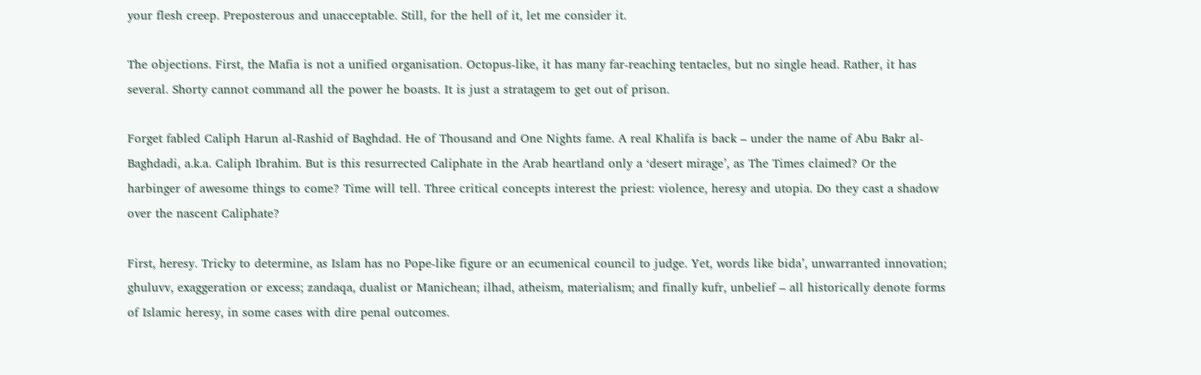your flesh creep. Preposterous and unacceptable. Still, for the hell of it, let me consider it.

The objections. First, the Mafia is not a unified organisation. Octopus-like, it has many far-reaching tentacles, but no single head. Rather, it has several. Shorty cannot command all the power he boasts. It is just a stratagem to get out of prison.

Forget fabled Caliph Harun al-Rashid of Baghdad. He of Thousand and One Nights fame. A real Khalifa is back – under the name of Abu Bakr al-Baghdadi, a.k.a. Caliph Ibrahim. But is this resurrected Caliphate in the Arab heartland only a ‘desert mirage’, as The Times claimed? Or the harbinger of awesome things to come? Time will tell. Three critical concepts interest the priest: violence, heresy and utopia. Do they cast a shadow over the nascent Caliphate?

First, heresy. Tricky to determine, as Islam has no Pope-like figure or an ecumenical council to judge. Yet, words like bida’, unwarranted innovation; ghuluvv, exaggeration or excess; zandaqa, dualist or Manichean; ilhad, atheism, materialism; and finally kufr, unbelief – all historically denote forms of Islamic heresy, in some cases with dire penal outcomes.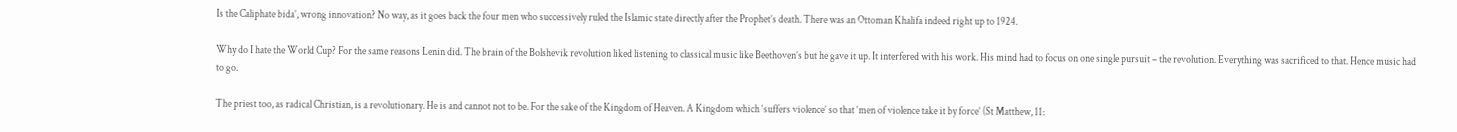Is the Caliphate bida’, wrong innovation? No way, as it goes back the four men who successively ruled the Islamic state directly after the Prophet’s death. There was an Ottoman Khalifa indeed right up to 1924.

Why do I hate the World Cup? For the same reasons Lenin did. The brain of the Bolshevik revolution liked listening to classical music like Beethoven’s but he gave it up. It interfered with his work. His mind had to focus on one single pursuit – the revolution. Everything was sacrificed to that. Hence music had to go.

The priest too, as radical Christian, is a revolutionary. He is and cannot not to be. For the sake of the Kingdom of Heaven. A Kingdom which ‘suffers violence’ so that ‘men of violence take it by force’ (St Matthew, 11: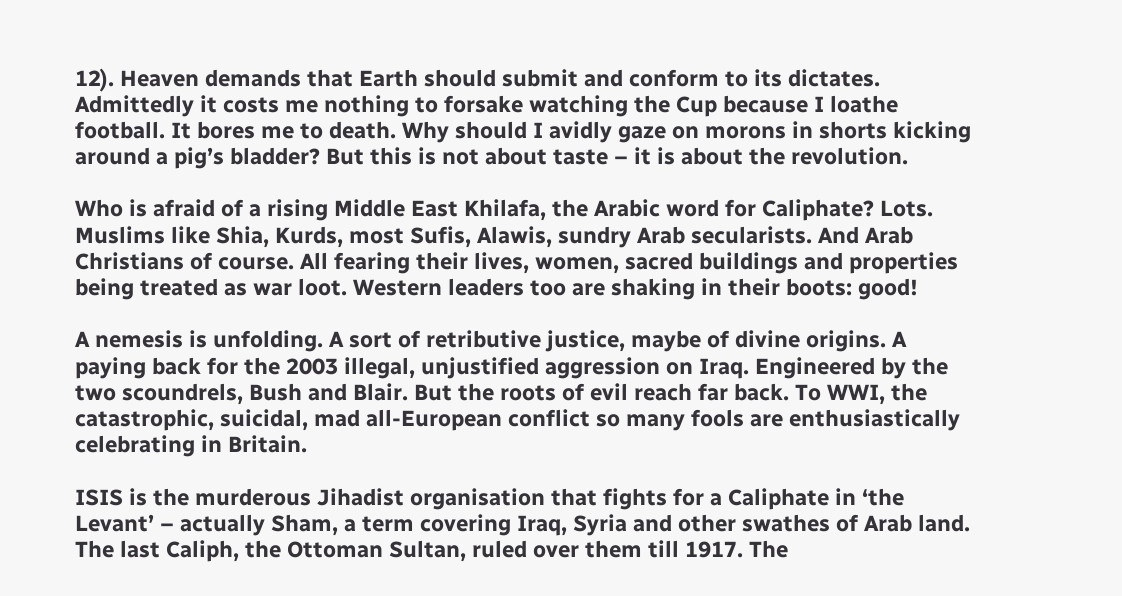12). Heaven demands that Earth should submit and conform to its dictates. Admittedly it costs me nothing to forsake watching the Cup because I loathe football. It bores me to death. Why should I avidly gaze on morons in shorts kicking around a pig’s bladder? But this is not about taste – it is about the revolution.

Who is afraid of a rising Middle East Khilafa, the Arabic word for Caliphate? Lots. Muslims like Shia, Kurds, most Sufis, Alawis, sundry Arab secularists. And Arab Christians of course. All fearing their lives, women, sacred buildings and properties being treated as war loot. Western leaders too are shaking in their boots: good!

A nemesis is unfolding. A sort of retributive justice, maybe of divine origins. A paying back for the 2003 illegal, unjustified aggression on Iraq. Engineered by the two scoundrels, Bush and Blair. But the roots of evil reach far back. To WWI, the catastrophic, suicidal, mad all-European conflict so many fools are enthusiastically celebrating in Britain.

ISIS is the murderous Jihadist organisation that fights for a Caliphate in ‘the Levant’ – actually Sham, a term covering Iraq, Syria and other swathes of Arab land. The last Caliph, the Ottoman Sultan, ruled over them till 1917. The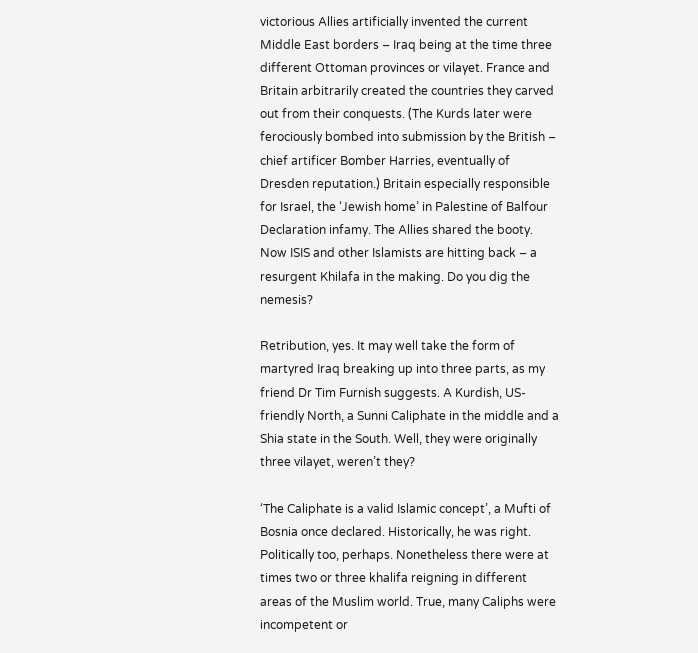victorious Allies artificially invented the current Middle East borders – Iraq being at the time three different Ottoman provinces or vilayet. France and Britain arbitrarily created the countries they carved out from their conquests. (The Kurds later were ferociously bombed into submission by the British – chief artificer Bomber Harries, eventually of Dresden reputation.) Britain especially responsible for Israel, the ‘Jewish home’ in Palestine of Balfour Declaration infamy. The Allies shared the booty. Now ISIS and other Islamists are hitting back – a resurgent Khilafa in the making. Do you dig the nemesis?

Retribution, yes. It may well take the form of martyred Iraq breaking up into three parts, as my friend Dr Tim Furnish suggests. A Kurdish, US-friendly North, a Sunni Caliphate in the middle and a Shia state in the South. Well, they were originally three vilayet, weren’t they?

‘The Caliphate is a valid Islamic concept’, a Mufti of Bosnia once declared. Historically, he was right. Politically too, perhaps. Nonetheless there were at times two or three khalifa reigning in different areas of the Muslim world. True, many Caliphs were incompetent or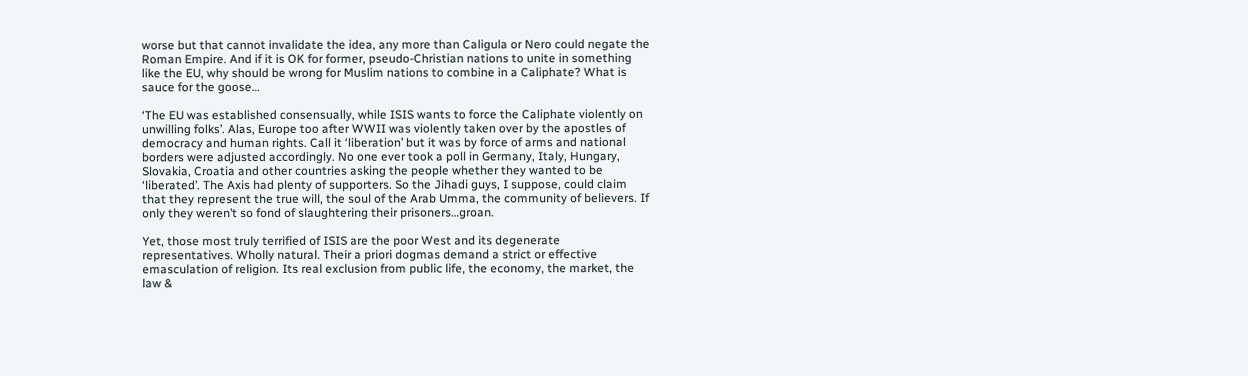worse but that cannot invalidate the idea, any more than Caligula or Nero could negate the Roman Empire. And if it is OK for former, pseudo-Christian nations to unite in something like the EU, why should be wrong for Muslim nations to combine in a Caliphate? What is sauce for the goose…

‘The EU was established consensually, while ISIS wants to force the Caliphate violently on unwilling folks’. Alas, Europe too after WWII was violently taken over by the apostles of democracy and human rights. Call it ‘liberation’ but it was by force of arms and national borders were adjusted accordingly. No one ever took a poll in Germany, Italy, Hungary, Slovakia, Croatia and other countries asking the people whether they wanted to be ‘liberated’. The Axis had plenty of supporters. So the Jihadi guys, I suppose, could claim that they represent the true will, the soul of the Arab Umma, the community of believers. If only they weren’t so fond of slaughtering their prisoners…groan.

Yet, those most truly terrified of ISIS are the poor West and its degenerate representatives. Wholly natural. Their a priori dogmas demand a strict or effective emasculation of religion. Its real exclusion from public life, the economy, the market, the law &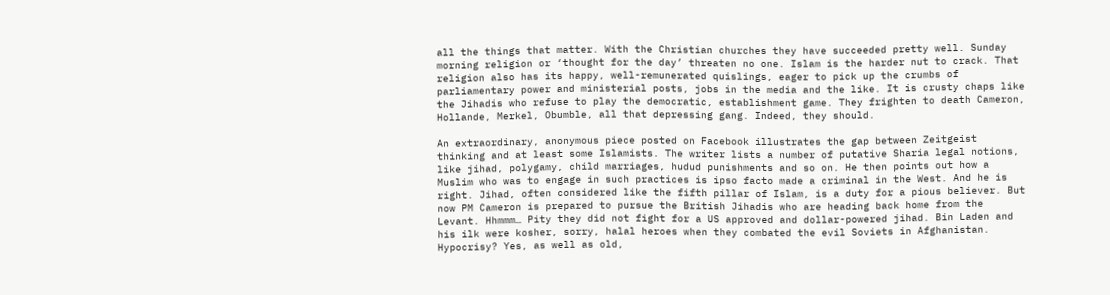all the things that matter. With the Christian churches they have succeeded pretty well. Sunday morning religion or ‘thought for the day’ threaten no one. Islam is the harder nut to crack. That religion also has its happy, well-remunerated quislings, eager to pick up the crumbs of parliamentary power and ministerial posts, jobs in the media and the like. It is crusty chaps like the Jihadis who refuse to play the democratic, establishment game. They frighten to death Cameron, Hollande, Merkel, Obumble, all that depressing gang. Indeed, they should.

An extraordinary, anonymous piece posted on Facebook illustrates the gap between Zeitgeist thinking and at least some Islamists. The writer lists a number of putative Sharia legal notions, like jihad, polygamy, child marriages, hudud punishments and so on. He then points out how a Muslim who was to engage in such practices is ipso facto made a criminal in the West. And he is right. Jihad, often considered like the fifth pillar of Islam, is a duty for a pious believer. But now PM Cameron is prepared to pursue the British Jihadis who are heading back home from the Levant. Hhmmm… Pity they did not fight for a US approved and dollar-powered jihad. Bin Laden and his ilk were kosher, sorry, halal heroes when they combated the evil Soviets in Afghanistan. Hypocrisy? Yes, as well as old,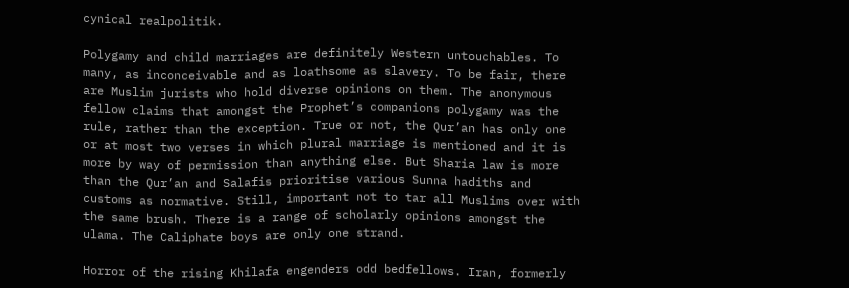cynical realpolitik.

Polygamy and child marriages are definitely Western untouchables. To many, as inconceivable and as loathsome as slavery. To be fair, there are Muslim jurists who hold diverse opinions on them. The anonymous fellow claims that amongst the Prophet’s companions polygamy was the rule, rather than the exception. True or not, the Qur’an has only one or at most two verses in which plural marriage is mentioned and it is more by way of permission than anything else. But Sharia law is more than the Qur’an and Salafis prioritise various Sunna hadiths and customs as normative. Still, important not to tar all Muslims over with the same brush. There is a range of scholarly opinions amongst the ulama. The Caliphate boys are only one strand.

Horror of the rising Khilafa engenders odd bedfellows. Iran, formerly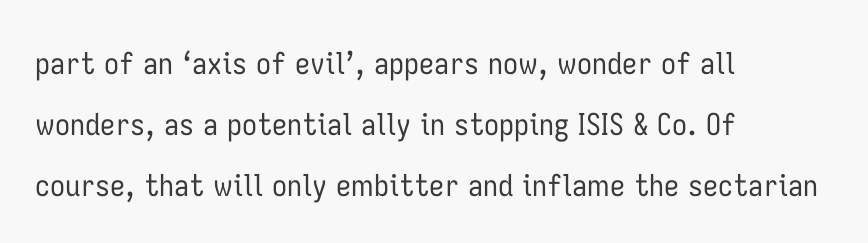part of an ‘axis of evil’, appears now, wonder of all wonders, as a potential ally in stopping ISIS & Co. Of course, that will only embitter and inflame the sectarian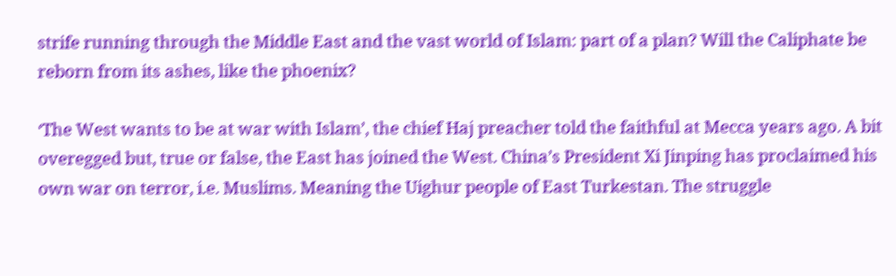strife running through the Middle East and the vast world of Islam: part of a plan? Will the Caliphate be reborn from its ashes, like the phoenix?

‘The West wants to be at war with Islam’, the chief Haj preacher told the faithful at Mecca years ago. A bit overegged but, true or false, the East has joined the West. China’s President Xi Jinping has proclaimed his own war on terror, i.e. Muslims. Meaning the Uighur people of East Turkestan. The struggle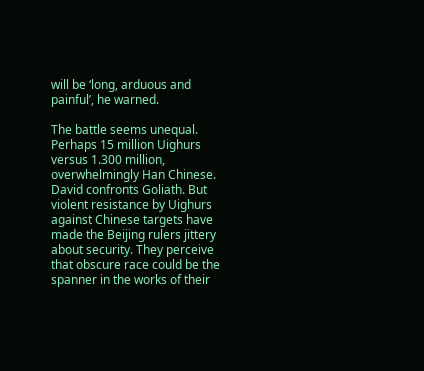will be ‘long, arduous and painful’, he warned.

The battle seems unequal. Perhaps 15 million Uighurs versus 1.300 million, overwhelmingly Han Chinese. David confronts Goliath. But violent resistance by Uighurs against Chinese targets have made the Beijing rulers jittery about security. They perceive that obscure race could be the spanner in the works of their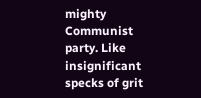mighty Communist party. Like insignificant specks of grit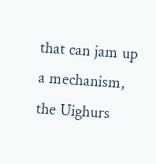that can jam up a mechanism, the Uighurs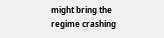might bring the regime crashing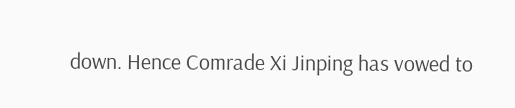down. Hence Comrade Xi Jinping has vowed to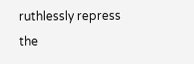ruthlessly repress the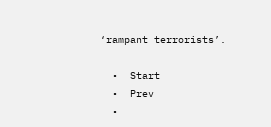‘rampant terrorists’.

  •  Start
  •  Prev
  •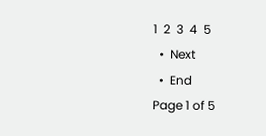1  2  3  4  5
  •  Next
  •  End
Page 1 of 5